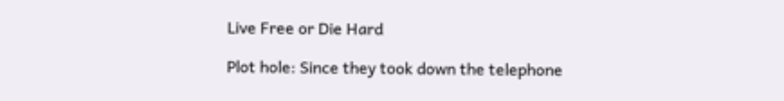Live Free or Die Hard

Plot hole: Since they took down the telephone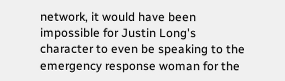network, it would have been impossible for Justin Long's character to even be speaking to the emergency response woman for the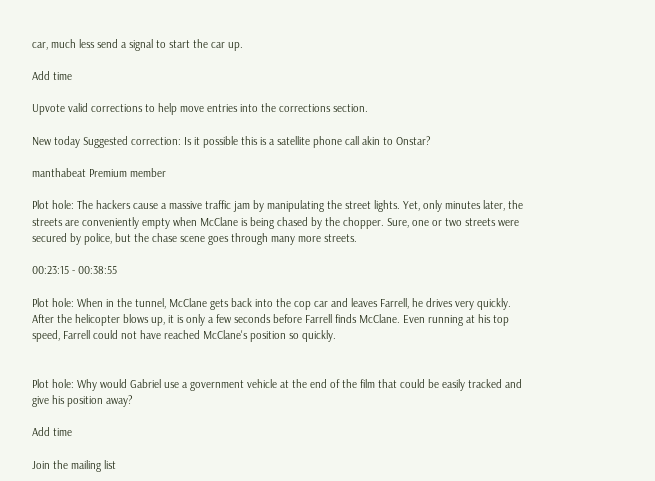car, much less send a signal to start the car up.

Add time

Upvote valid corrections to help move entries into the corrections section.

New today Suggested correction: Is it possible this is a satellite phone call akin to Onstar?

manthabeat Premium member

Plot hole: The hackers cause a massive traffic jam by manipulating the street lights. Yet, only minutes later, the streets are conveniently empty when McClane is being chased by the chopper. Sure, one or two streets were secured by police, but the chase scene goes through many more streets.

00:23:15 - 00:38:55

Plot hole: When in the tunnel, McClane gets back into the cop car and leaves Farrell, he drives very quickly. After the helicopter blows up, it is only a few seconds before Farrell finds McClane. Even running at his top speed, Farrell could not have reached McClane's position so quickly.


Plot hole: Why would Gabriel use a government vehicle at the end of the film that could be easily tracked and give his position away?

Add time

Join the mailing list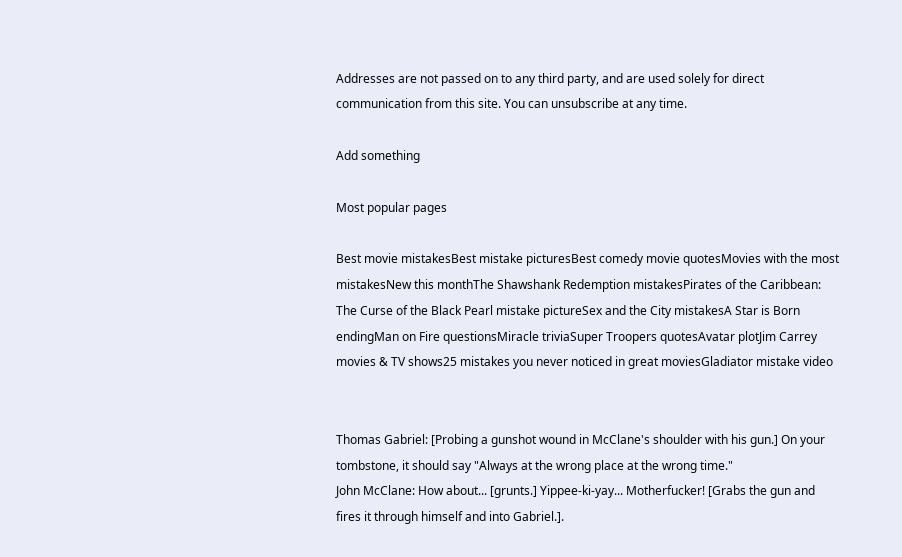Addresses are not passed on to any third party, and are used solely for direct communication from this site. You can unsubscribe at any time.

Add something

Most popular pages

Best movie mistakesBest mistake picturesBest comedy movie quotesMovies with the most mistakesNew this monthThe Shawshank Redemption mistakesPirates of the Caribbean: The Curse of the Black Pearl mistake pictureSex and the City mistakesA Star is Born endingMan on Fire questionsMiracle triviaSuper Troopers quotesAvatar plotJim Carrey movies & TV shows25 mistakes you never noticed in great moviesGladiator mistake video


Thomas Gabriel: [Probing a gunshot wound in McClane's shoulder with his gun.] On your tombstone, it should say "Always at the wrong place at the wrong time."
John McClane: How about... [grunts.] Yippee-ki-yay... Motherfucker! [Grabs the gun and fires it through himself and into Gabriel.].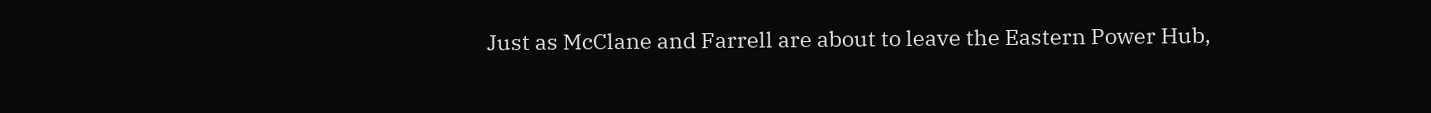Just as McClane and Farrell are about to leave the Eastern Power Hub,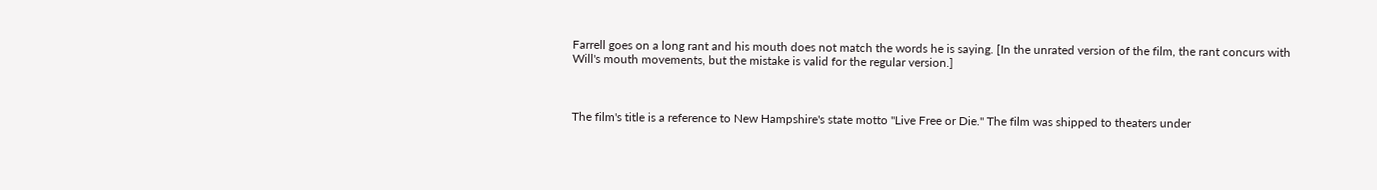Farrell goes on a long rant and his mouth does not match the words he is saying. [In the unrated version of the film, the rant concurs with Will's mouth movements, but the mistake is valid for the regular version.]



The film's title is a reference to New Hampshire's state motto "Live Free or Die." The film was shipped to theaters under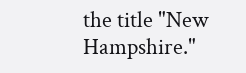the title "New Hampshire."